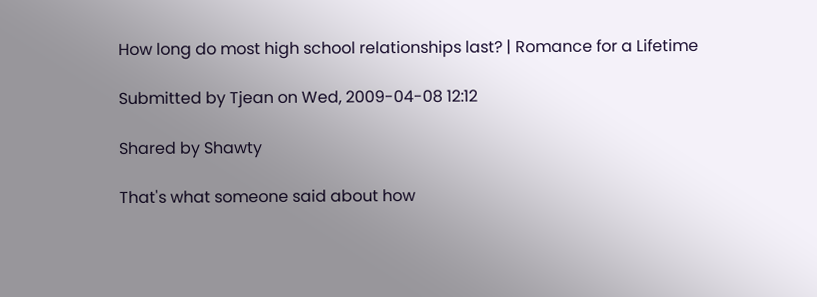How long do most high school relationships last? | Romance for a Lifetime

Submitted by Tjean on Wed, 2009-04-08 12:12

Shared by Shawty

That's what someone said about how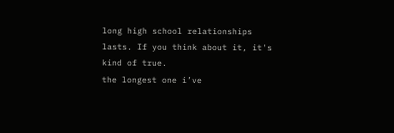long high school relationships lasts. If you think about it, it's kind of true.
the longest one i’ve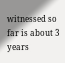witnessed so far is about 3 years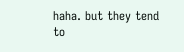haha. but they tend to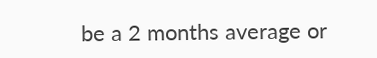be a 2 months average or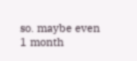so. maybe even 1 month